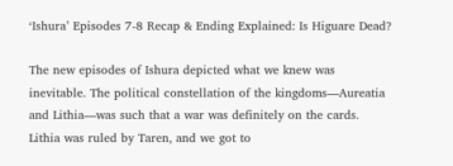‘Ishura’ Episodes 7-8 Recap & Ending Explained: Is Higuare Dead?

The new episodes of Ishura depicted what we knew was inevitable. The political constellation of the kingdoms—Aureatia and Lithia—was such that a war was definitely on the cards. Lithia was ruled by Taren, and we got to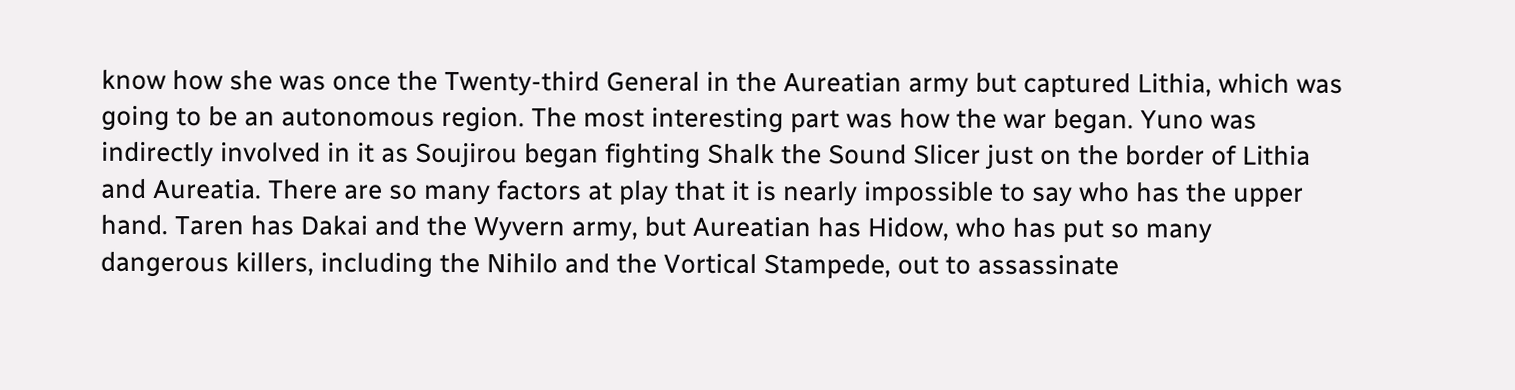know how she was once the Twenty-third General in the Aureatian army but captured Lithia, which was going to be an autonomous region. The most interesting part was how the war began. Yuno was indirectly involved in it as Soujirou began fighting Shalk the Sound Slicer just on the border of Lithia and Aureatia. There are so many factors at play that it is nearly impossible to say who has the upper hand. Taren has Dakai and the Wyvern army, but Aureatian has Hidow, who has put so many dangerous killers, including the Nihilo and the Vortical Stampede, out to assassinate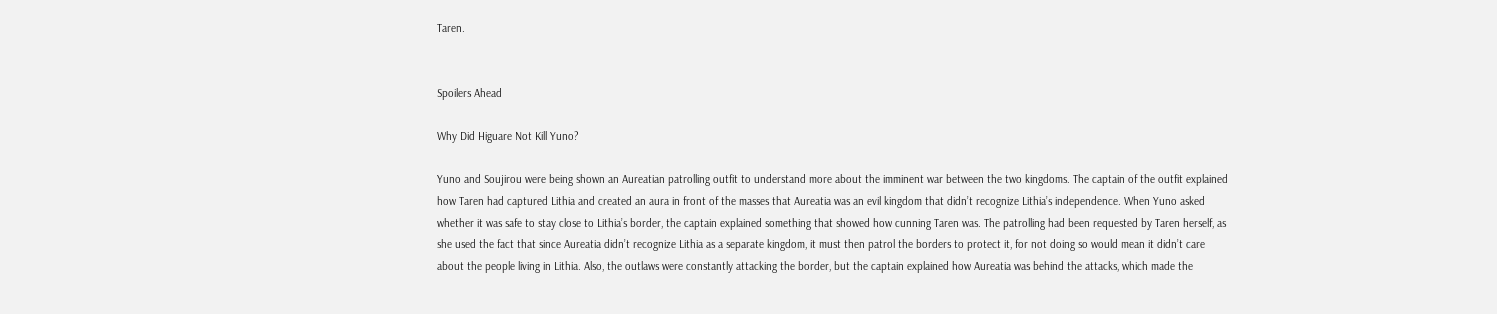Taren.


Spoilers Ahead

Why Did Higuare Not Kill Yuno?

Yuno and Soujirou were being shown an Aureatian patrolling outfit to understand more about the imminent war between the two kingdoms. The captain of the outfit explained how Taren had captured Lithia and created an aura in front of the masses that Aureatia was an evil kingdom that didn’t recognize Lithia’s independence. When Yuno asked whether it was safe to stay close to Lithia’s border, the captain explained something that showed how cunning Taren was. The patrolling had been requested by Taren herself, as she used the fact that since Aureatia didn’t recognize Lithia as a separate kingdom, it must then patrol the borders to protect it, for not doing so would mean it didn’t care about the people living in Lithia. Also, the outlaws were constantly attacking the border, but the captain explained how Aureatia was behind the attacks, which made the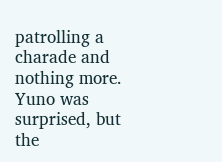patrolling a charade and nothing more. Yuno was surprised, but the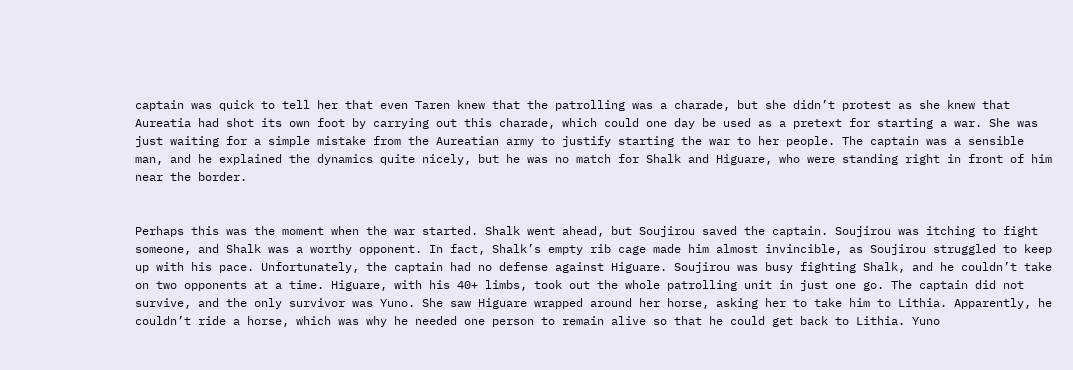captain was quick to tell her that even Taren knew that the patrolling was a charade, but she didn’t protest as she knew that Aureatia had shot its own foot by carrying out this charade, which could one day be used as a pretext for starting a war. She was just waiting for a simple mistake from the Aureatian army to justify starting the war to her people. The captain was a sensible man, and he explained the dynamics quite nicely, but he was no match for Shalk and Higuare, who were standing right in front of him near the border.


Perhaps this was the moment when the war started. Shalk went ahead, but Soujirou saved the captain. Soujirou was itching to fight someone, and Shalk was a worthy opponent. In fact, Shalk’s empty rib cage made him almost invincible, as Soujirou struggled to keep up with his pace. Unfortunately, the captain had no defense against Higuare. Soujirou was busy fighting Shalk, and he couldn’t take on two opponents at a time. Higuare, with his 40+ limbs, took out the whole patrolling unit in just one go. The captain did not survive, and the only survivor was Yuno. She saw Higuare wrapped around her horse, asking her to take him to Lithia. Apparently, he couldn’t ride a horse, which was why he needed one person to remain alive so that he could get back to Lithia. Yuno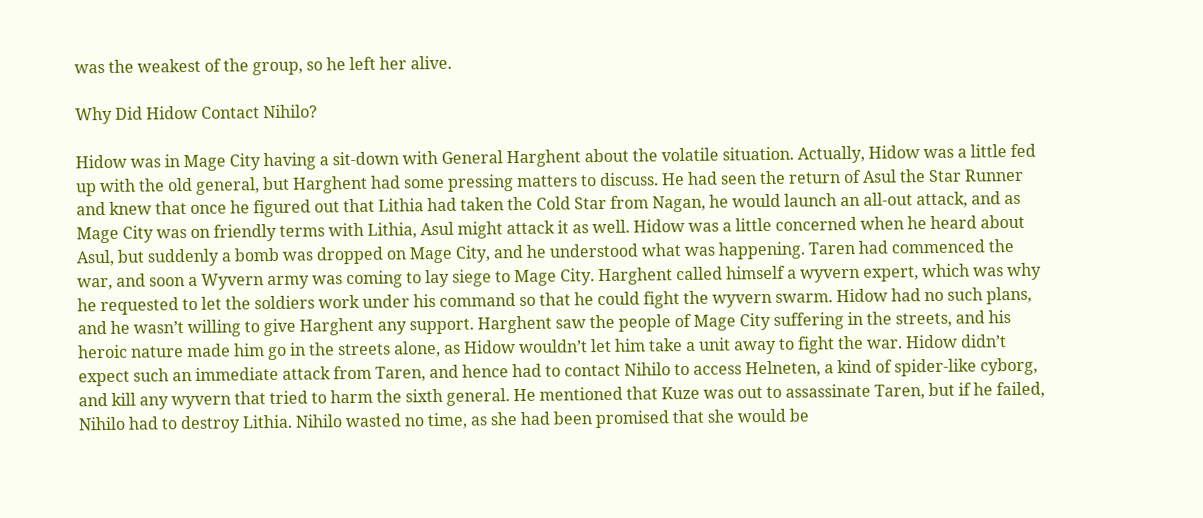was the weakest of the group, so he left her alive.

Why Did Hidow Contact Nihilo?

Hidow was in Mage City having a sit-down with General Harghent about the volatile situation. Actually, Hidow was a little fed up with the old general, but Harghent had some pressing matters to discuss. He had seen the return of Asul the Star Runner and knew that once he figured out that Lithia had taken the Cold Star from Nagan, he would launch an all-out attack, and as Mage City was on friendly terms with Lithia, Asul might attack it as well. Hidow was a little concerned when he heard about Asul, but suddenly a bomb was dropped on Mage City, and he understood what was happening. Taren had commenced the war, and soon a Wyvern army was coming to lay siege to Mage City. Harghent called himself a wyvern expert, which was why he requested to let the soldiers work under his command so that he could fight the wyvern swarm. Hidow had no such plans, and he wasn’t willing to give Harghent any support. Harghent saw the people of Mage City suffering in the streets, and his heroic nature made him go in the streets alone, as Hidow wouldn’t let him take a unit away to fight the war. Hidow didn’t expect such an immediate attack from Taren, and hence had to contact Nihilo to access Helneten, a kind of spider-like cyborg, and kill any wyvern that tried to harm the sixth general. He mentioned that Kuze was out to assassinate Taren, but if he failed, Nihilo had to destroy Lithia. Nihilo wasted no time, as she had been promised that she would be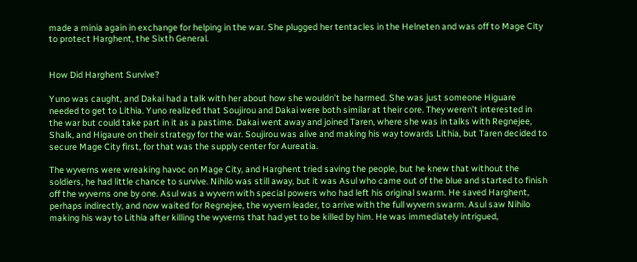made a minia again in exchange for helping in the war. She plugged her tentacles in the Helneten and was off to Mage City to protect Harghent, the Sixth General.


How Did Harghent Survive?

Yuno was caught, and Dakai had a talk with her about how she wouldn’t be harmed. She was just someone Higuare needed to get to Lithia. Yuno realized that Soujirou and Dakai were both similar at their core. They weren’t interested in the war but could take part in it as a pastime. Dakai went away and joined Taren, where she was in talks with Regnejee, Shalk, and Higaure on their strategy for the war. Soujirou was alive and making his way towards Lithia, but Taren decided to secure Mage City first, for that was the supply center for Aureatia.

The wyverns were wreaking havoc on Mage City, and Harghent tried saving the people, but he knew that without the soldiers, he had little chance to survive. Nihilo was still away, but it was Asul who came out of the blue and started to finish off the wyverns one by one. Asul was a wyvern with special powers who had left his original swarm. He saved Harghent, perhaps indirectly, and now waited for Regnejee, the wyvern leader, to arrive with the full wyvern swarm. Asul saw Nihilo making his way to Lithia after killing the wyverns that had yet to be killed by him. He was immediately intrigued,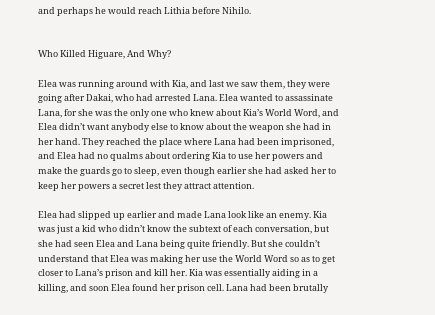and perhaps he would reach Lithia before Nihilo.


Who Killed Higuare, And Why?

Elea was running around with Kia, and last we saw them, they were going after Dakai, who had arrested Lana. Elea wanted to assassinate Lana, for she was the only one who knew about Kia’s World Word, and Elea didn’t want anybody else to know about the weapon she had in her hand. They reached the place where Lana had been imprisoned, and Elea had no qualms about ordering Kia to use her powers and make the guards go to sleep, even though earlier she had asked her to keep her powers a secret lest they attract attention.

Elea had slipped up earlier and made Lana look like an enemy. Kia was just a kid who didn’t know the subtext of each conversation, but she had seen Elea and Lana being quite friendly. But she couldn’t understand that Elea was making her use the World Word so as to get closer to Lana’s prison and kill her. Kia was essentially aiding in a killing, and soon Elea found her prison cell. Lana had been brutally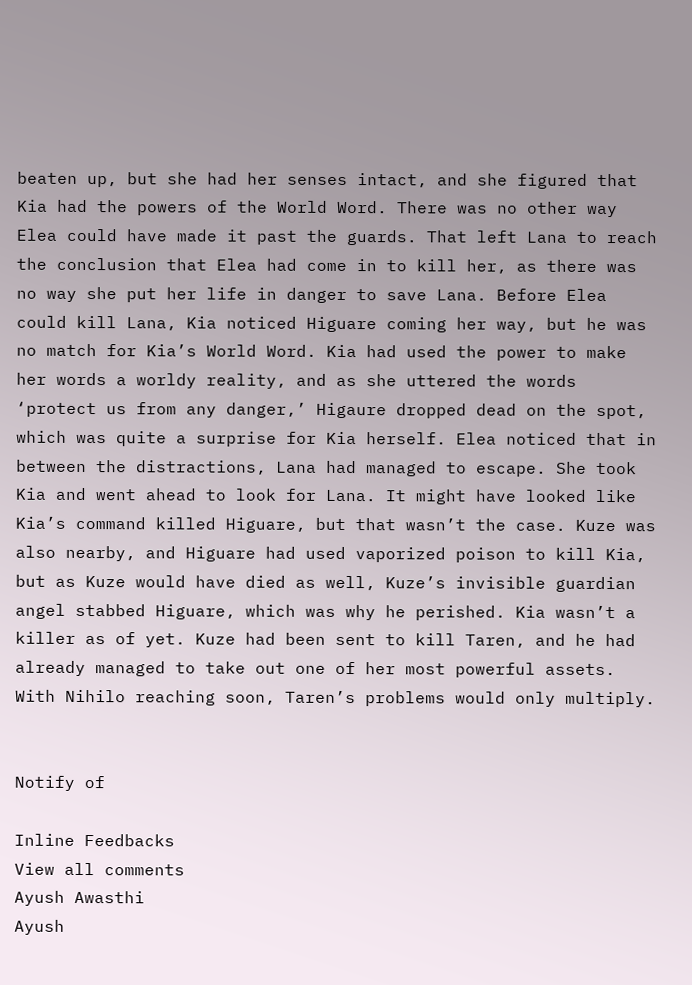beaten up, but she had her senses intact, and she figured that Kia had the powers of the World Word. There was no other way Elea could have made it past the guards. That left Lana to reach the conclusion that Elea had come in to kill her, as there was no way she put her life in danger to save Lana. Before Elea could kill Lana, Kia noticed Higuare coming her way, but he was no match for Kia’s World Word. Kia had used the power to make her words a worldy reality, and as she uttered the words ‘protect us from any danger,’ Higaure dropped dead on the spot, which was quite a surprise for Kia herself. Elea noticed that in between the distractions, Lana had managed to escape. She took Kia and went ahead to look for Lana. It might have looked like Kia’s command killed Higuare, but that wasn’t the case. Kuze was also nearby, and Higuare had used vaporized poison to kill Kia, but as Kuze would have died as well, Kuze’s invisible guardian angel stabbed Higuare, which was why he perished. Kia wasn’t a killer as of yet. Kuze had been sent to kill Taren, and he had already managed to take out one of her most powerful assets. With Nihilo reaching soon, Taren’s problems would only multiply.


Notify of

Inline Feedbacks
View all comments
Ayush Awasthi
Ayush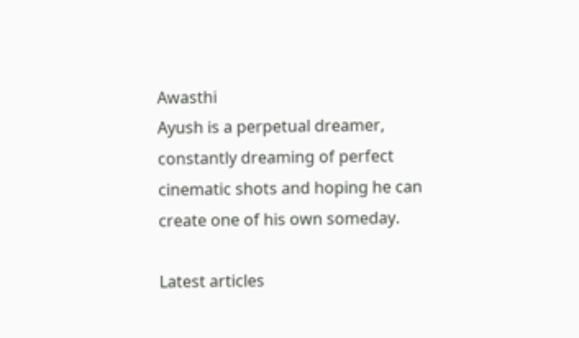Awasthi
Ayush is a perpetual dreamer, constantly dreaming of perfect cinematic shots and hoping he can create one of his own someday.

Latest articles